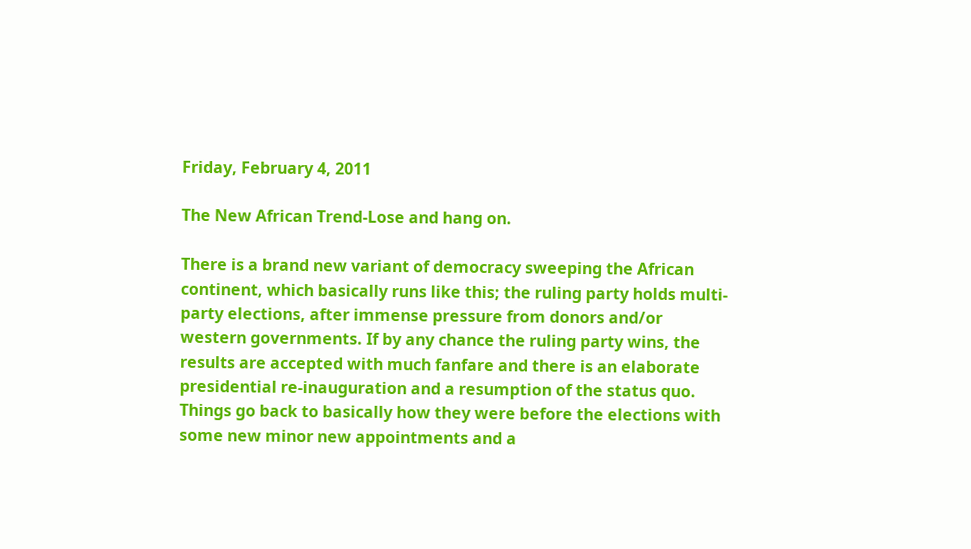Friday, February 4, 2011

The New African Trend-Lose and hang on.

There is a brand new variant of democracy sweeping the African continent, which basically runs like this; the ruling party holds multi-party elections, after immense pressure from donors and/or western governments. If by any chance the ruling party wins, the results are accepted with much fanfare and there is an elaborate presidential re-inauguration and a resumption of the status quo. Things go back to basically how they were before the elections with some new minor new appointments and a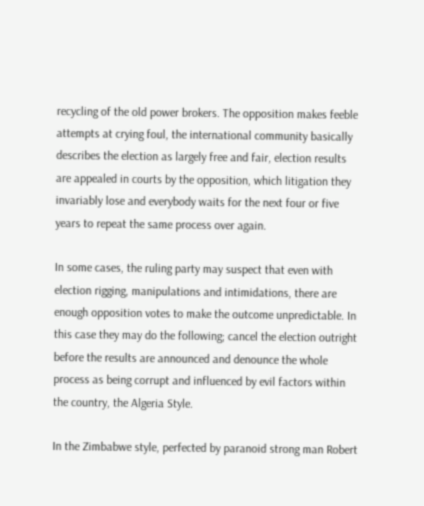recycling of the old power brokers. The opposition makes feeble attempts at crying foul, the international community basically describes the election as largely free and fair, election results are appealed in courts by the opposition, which litigation they invariably lose and everybody waits for the next four or five years to repeat the same process over again.

In some cases, the ruling party may suspect that even with election rigging, manipulations and intimidations, there are enough opposition votes to make the outcome unpredictable. In this case they may do the following; cancel the election outright before the results are announced and denounce the whole process as being corrupt and influenced by evil factors within the country, the Algeria Style.

In the Zimbabwe style, perfected by paranoid strong man Robert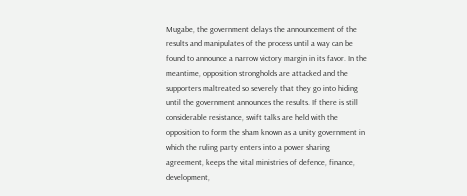Mugabe, the government delays the announcement of the results and manipulates of the process until a way can be found to announce a narrow victory margin in its favor. In the meantime, opposition strongholds are attacked and the supporters maltreated so severely that they go into hiding until the government announces the results. If there is still considerable resistance, swift talks are held with the opposition to form the sham known as a unity government in which the ruling party enters into a power sharing agreement, keeps the vital ministries of defence, finance, development,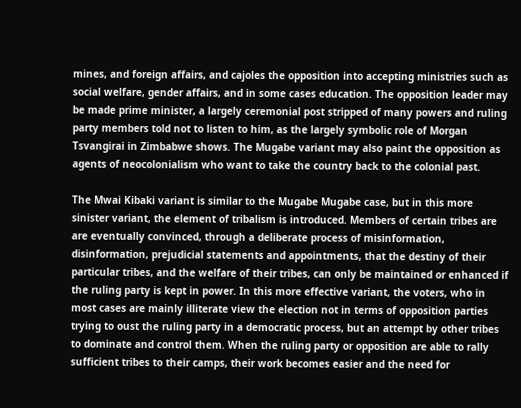mines, and foreign affairs, and cajoles the opposition into accepting ministries such as social welfare, gender affairs, and in some cases education. The opposition leader may be made prime minister, a largely ceremonial post stripped of many powers and ruling party members told not to listen to him, as the largely symbolic role of Morgan Tsvangirai in Zimbabwe shows. The Mugabe variant may also paint the opposition as agents of neocolonialism who want to take the country back to the colonial past.

The Mwai Kibaki variant is similar to the Mugabe Mugabe case, but in this more sinister variant, the element of tribalism is introduced. Members of certain tribes are are eventually convinced, through a deliberate process of misinformation, disinformation, prejudicial statements and appointments, that the destiny of their particular tribes, and the welfare of their tribes, can only be maintained or enhanced if the ruling party is kept in power. In this more effective variant, the voters, who in most cases are mainly illiterate view the election not in terms of opposition parties trying to oust the ruling party in a democratic process, but an attempt by other tribes to dominate and control them. When the ruling party or opposition are able to rally sufficient tribes to their camps, their work becomes easier and the need for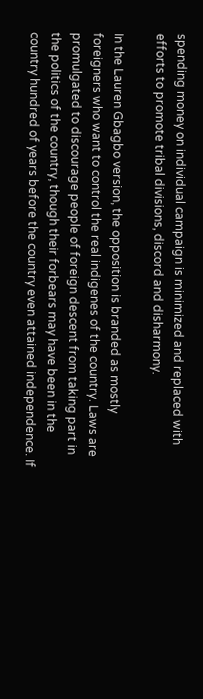spending money on individual campaign is minimized and replaced with efforts to promote tribal divisions, discord and disharmony.

In the Lauren Gbagbo version, the opposition is branded as mostly foreigners who want to control the real indigenes of the country. Laws are promulgated to discourage people of foreign descent from taking part in the politics of the country, though their forbears may have been in the country hundred of years before the country even attained independence. If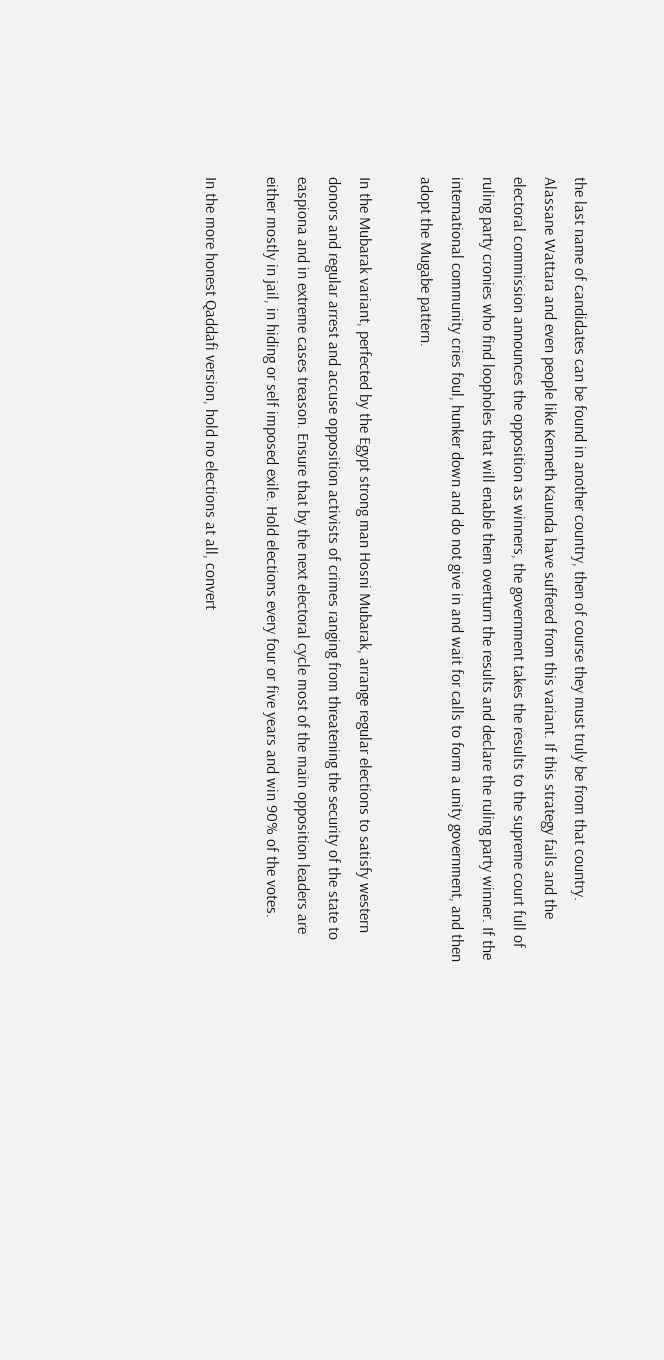the last name of candidates can be found in another country, then of course they must truly be from that country. Alassane Wattara and even people like Kenneth Kaunda have suffered from this variant. If this strategy fails and the electoral commission announces the opposition as winners, the government takes the results to the supreme court full of ruling party cronies who find loopholes that will enable them overturn the results and declare the ruling party winner. If the international community cries foul, hunker down and do not give in and wait for calls to form a unity government, and then adopt the Mugabe pattern.

In the Mubarak variant, perfected by the Egypt strong man Hosni Mubarak, arrange regular elections to satisfy western donors and regular arrest and accuse opposition activists of crimes ranging from threatening the security of the state to easpiona and in extreme cases treason. Ensure that by the next electoral cycle most of the main opposition leaders are either mostly in jail, in hiding or self imposed exile. Hold elections every four or five years and win 90% of the votes.

In the more honest Qaddafi version, hold no elections at all, convert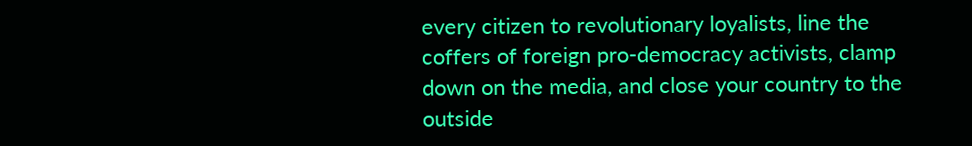every citizen to revolutionary loyalists, line the coffers of foreign pro-democracy activists, clamp down on the media, and close your country to the outside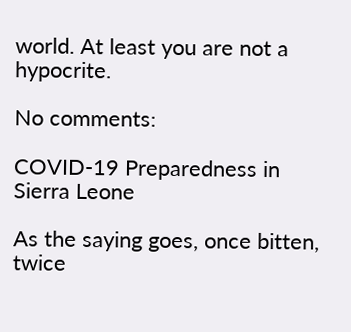world. At least you are not a hypocrite.

No comments:

COVID-19 Preparedness in Sierra Leone

As the saying goes, once bitten, twice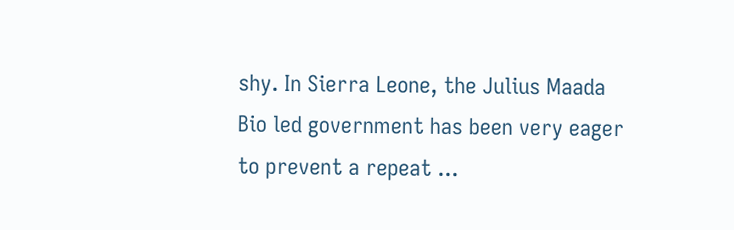shy. In Sierra Leone, the Julius Maada Bio led government has been very eager to prevent a repeat ...